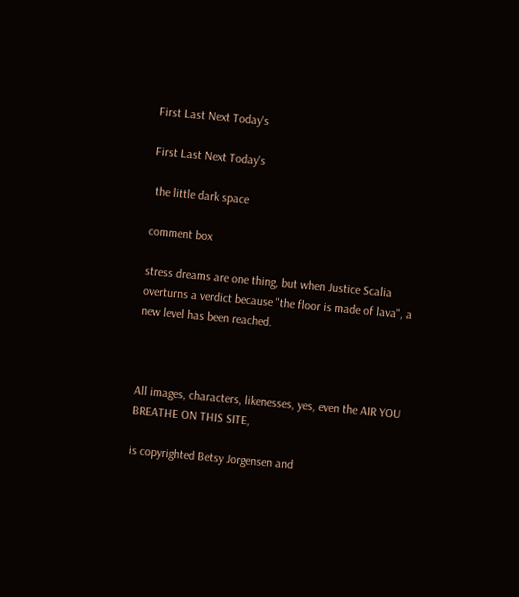First Last Next Today's

First Last Next Today's

 the little dark space

comment box

stress dreams are one thing, but when Justice Scalia overturns a verdict because "the floor is made of lava", a new level has been reached.



All images, characters, likenesses, yes, even the AIR YOU BREATHE ON THIS SITE,

is copyrighted Betsy Jorgensen and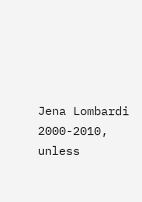Jena Lombardi 2000-2010, unless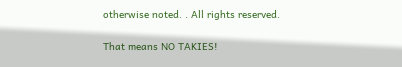otherwise noted. . All rights reserved.

That means NO TAKIES!